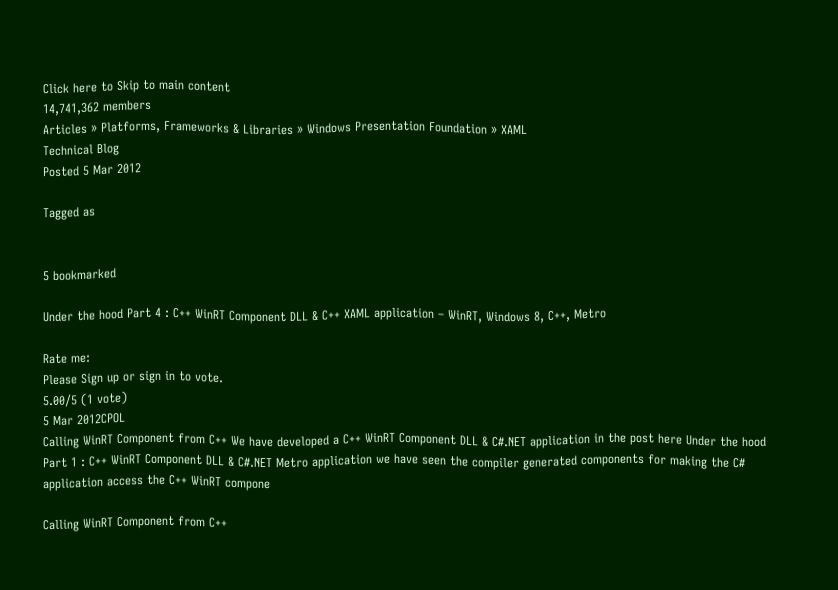Click here to Skip to main content
14,741,362 members
Articles » Platforms, Frameworks & Libraries » Windows Presentation Foundation » XAML
Technical Blog
Posted 5 Mar 2012

Tagged as


5 bookmarked

Under the hood Part 4 : C++ WinRT Component DLL & C++ XAML application – WinRT, Windows 8, C++, Metro

Rate me:
Please Sign up or sign in to vote.
5.00/5 (1 vote)
5 Mar 2012CPOL
Calling WinRT Component from C++ We have developed a C++ WinRT Component DLL & C#.NET application in the post here Under the hood Part 1 : C++ WinRT Component DLL & C#.NET Metro application we have seen the compiler generated components for making the C# application access the C++ WinRT compone

Calling WinRT Component from C++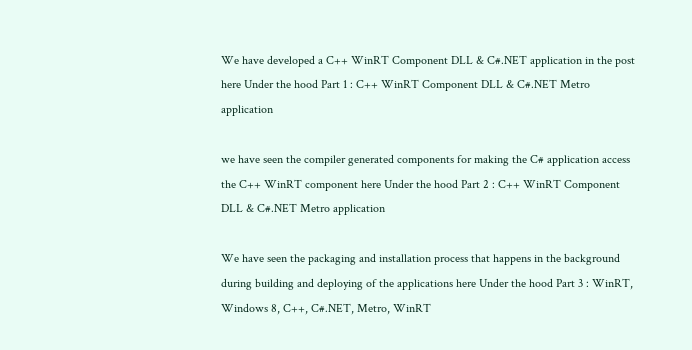We have developed a C++ WinRT Component DLL & C#.NET application in the post here Under the hood Part 1 : C++ WinRT Component DLL & C#.NET Metro application

we have seen the compiler generated components for making the C# application access the C++ WinRT component here Under the hood Part 2 : C++ WinRT Component DLL & C#.NET Metro application

We have seen the packaging and installation process that happens in the background during building and deploying of the applications here Under the hood Part 3 : WinRT, Windows 8, C++, C#.NET, Metro, WinRT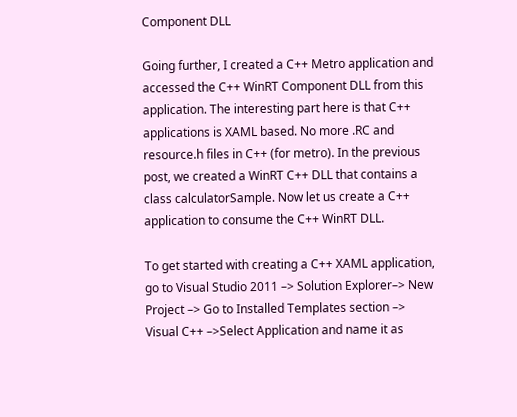Component DLL

Going further, I created a C++ Metro application and accessed the C++ WinRT Component DLL from this application. The interesting part here is that C++ applications is XAML based. No more .RC and resource.h files in C++ (for metro). In the previous post, we created a WinRT C++ DLL that contains a class calculatorSample. Now let us create a C++ application to consume the C++ WinRT DLL.

To get started with creating a C++ XAML application, go to Visual Studio 2011 –> Solution Explorer–> New Project –> Go to Installed Templates section –> Visual C++ –>Select Application and name it as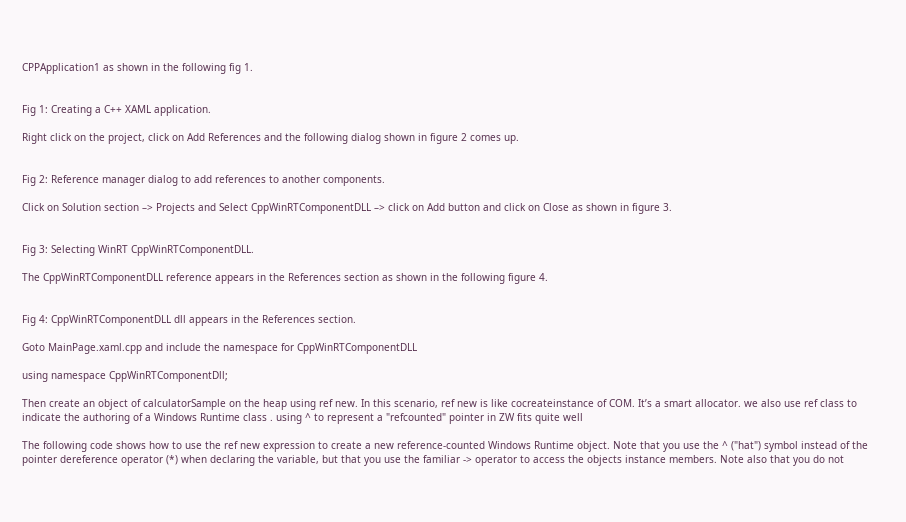CPPApplication1 as shown in the following fig 1.


Fig 1: Creating a C++ XAML application.

Right click on the project, click on Add References and the following dialog shown in figure 2 comes up.


Fig 2: Reference manager dialog to add references to another components.

Click on Solution section –> Projects and Select CppWinRTComponentDLL –> click on Add button and click on Close as shown in figure 3.


Fig 3: Selecting WinRT CppWinRTComponentDLL.

The CppWinRTComponentDLL reference appears in the References section as shown in the following figure 4.


Fig 4: CppWinRTComponentDLL dll appears in the References section.

Goto MainPage.xaml.cpp and include the namespace for CppWinRTComponentDLL

using namespace CppWinRTComponentDll;

Then create an object of calculatorSample on the heap using ref new. In this scenario, ref new is like cocreateinstance of COM. It’s a smart allocator. we also use ref class to indicate the authoring of a Windows Runtime class . using ^ to represent a "refcounted" pointer in ZW fits quite well

The following code shows how to use the ref new expression to create a new reference-counted Windows Runtime object. Note that you use the ^ ("hat") symbol instead of the pointer dereference operator (*) when declaring the variable, but that you use the familiar -> operator to access the objects instance members. Note also that you do not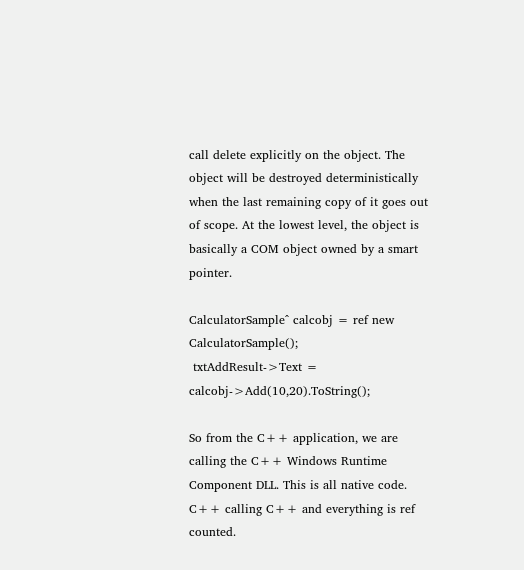call delete explicitly on the object. The object will be destroyed deterministically when the last remaining copy of it goes out of scope. At the lowest level, the object is basically a COM object owned by a smart pointer.

CalculatorSample^ calcobj = ref new  CalculatorSample();
 txtAddResult->Text = calcobj->Add(10,20).ToString();

So from the C++ application, we are calling the C++ Windows Runtime Component DLL. This is all native code. C++ calling C++ and everything is ref counted.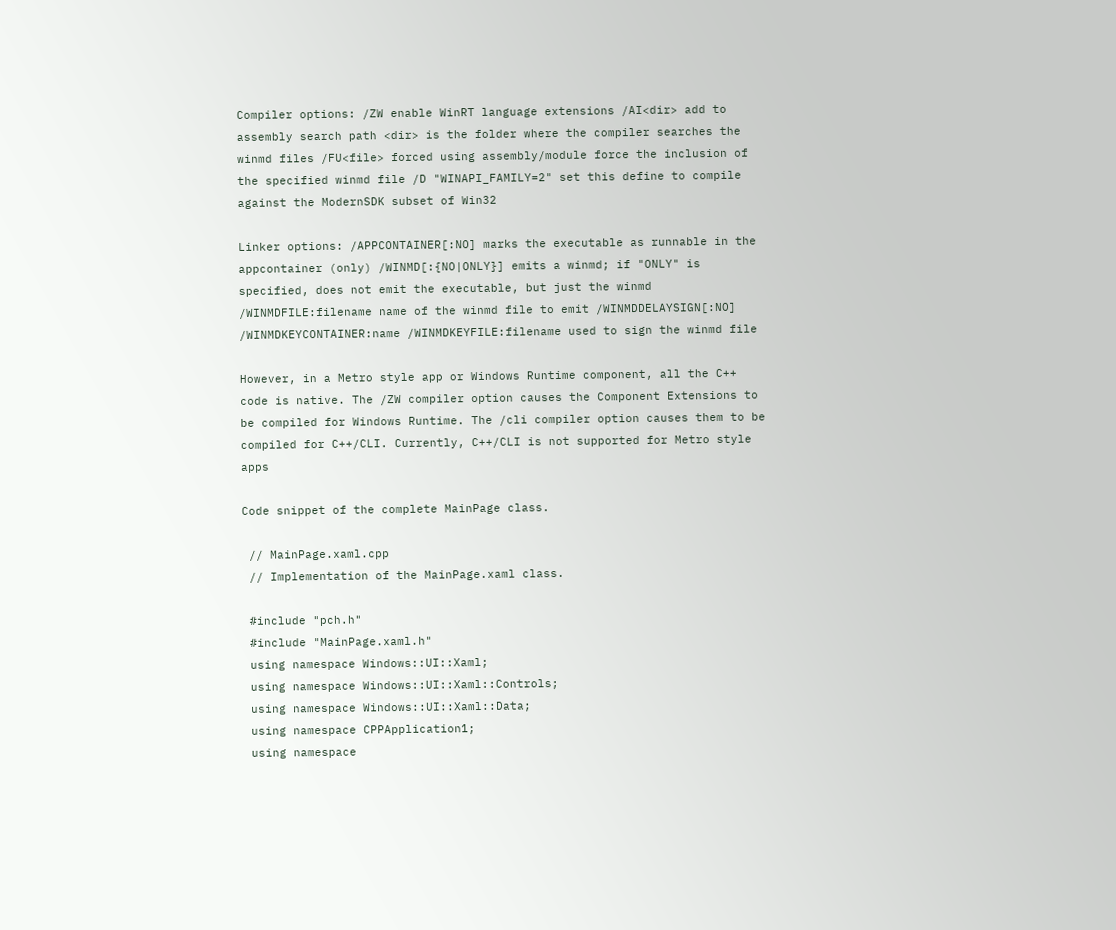Compiler options: /ZW enable WinRT language extensions /AI<dir> add to assembly search path <dir> is the folder where the compiler searches the winmd files /FU<file> forced using assembly/module force the inclusion of the specified winmd file /D "WINAPI_FAMILY=2" set this define to compile against the ModernSDK subset of Win32

Linker options: /APPCONTAINER[:NO] marks the executable as runnable in the appcontainer (only) /WINMD[:{NO|ONLY}] emits a winmd; if "ONLY" is specified, does not emit the executable, but just the winmd /WINMDFILE:filename name of the winmd file to emit /WINMDDELAYSIGN[:NO] /WINMDKEYCONTAINER:name /WINMDKEYFILE:filename used to sign the winmd file

However, in a Metro style app or Windows Runtime component, all the C++ code is native. The /ZW compiler option causes the Component Extensions to be compiled for Windows Runtime. The /cli compiler option causes them to be compiled for C++/CLI. Currently, C++/CLI is not supported for Metro style apps

Code snippet of the complete MainPage class.

 // MainPage.xaml.cpp
 // Implementation of the MainPage.xaml class.

 #include "pch.h"
 #include "MainPage.xaml.h"
 using namespace Windows::UI::Xaml;
 using namespace Windows::UI::Xaml::Controls;
 using namespace Windows::UI::Xaml::Data;
 using namespace CPPApplication1;
 using namespace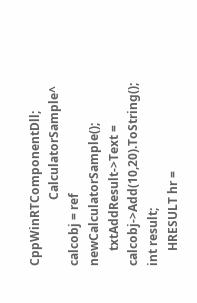CppWinRTComponentDll;
                      CalculatorSample^ calcobj = ref newCalculatorSample();
     txtAddResult->Text = calcobj->Add(10,20).ToString();    int result;
     HRESULT hr =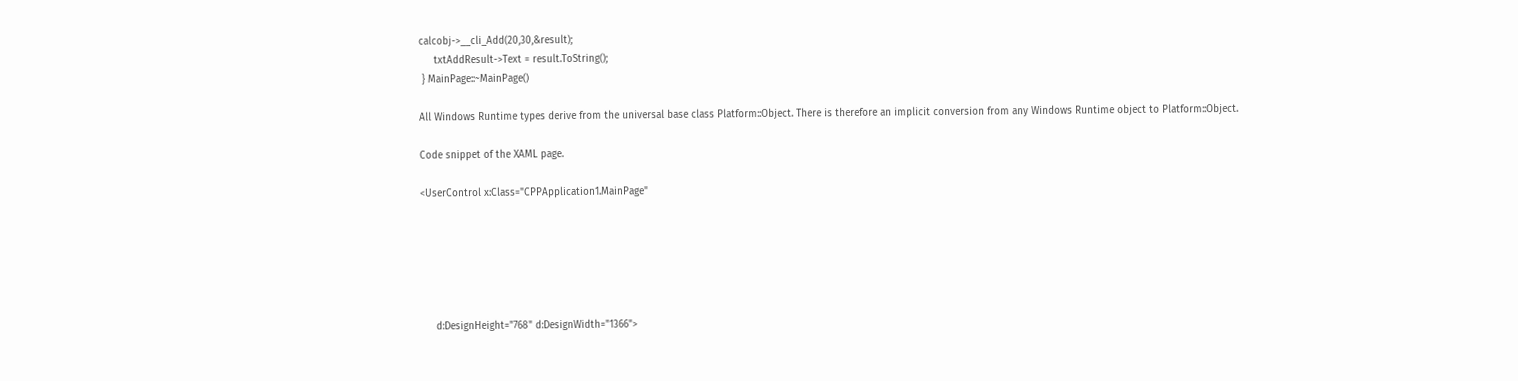calcobj->__cli_Add(20,30,&result);
     txtAddResult->Text = result.ToString();
 } MainPage::~MainPage()

All Windows Runtime types derive from the universal base class Platform::Object. There is therefore an implicit conversion from any Windows Runtime object to Platform::Object.

Code snippet of the XAML page.

<UserControl x:Class="CPPApplication1.MainPage"






     d:DesignHeight="768" d:DesignWidth="1366">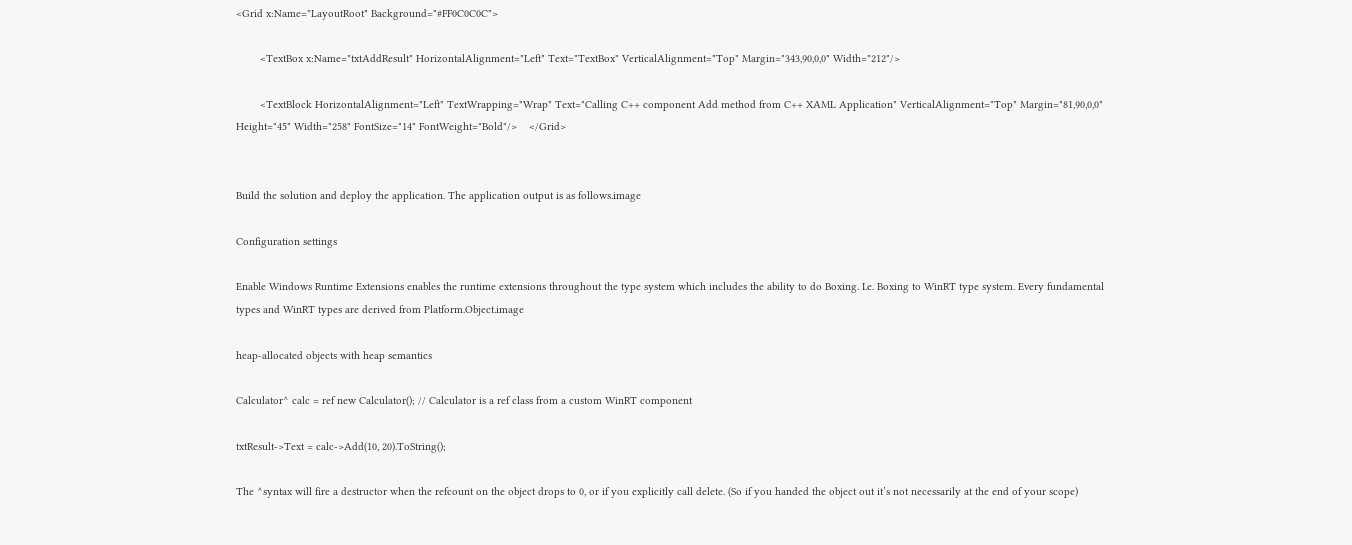<Grid x:Name="LayoutRoot" Background="#FF0C0C0C">

        <TextBox x:Name="txtAddResult" HorizontalAlignment="Left" Text="TextBox" VerticalAlignment="Top" Margin="343,90,0,0" Width="212"/>

        <TextBlock HorizontalAlignment="Left" TextWrapping="Wrap" Text="Calling C++ component Add method from C++ XAML Application" VerticalAlignment="Top" Margin="81,90,0,0" Height="45" Width="258" FontSize="14" FontWeight="Bold"/>    </Grid>


Build the solution and deploy the application. The application output is as follows.image

Configuration settings

Enable Windows Runtime Extensions enables the runtime extensions throughout the type system which includes the ability to do Boxing. I.e. Boxing to WinRT type system. Every fundamental types and WinRT types are derived from Platform.Object.image

heap-allocated objects with heap semantics

Calculator^ calc = ref new Calculator(); // Calculator is a ref class from a custom WinRT component

txtResult->Text = calc->Add(10, 20).ToString();

The ^syntax will fire a destructor when the refcount on the object drops to 0, or if you explicitly call delete. (So if you handed the object out it’s not necessarily at the end of your scope)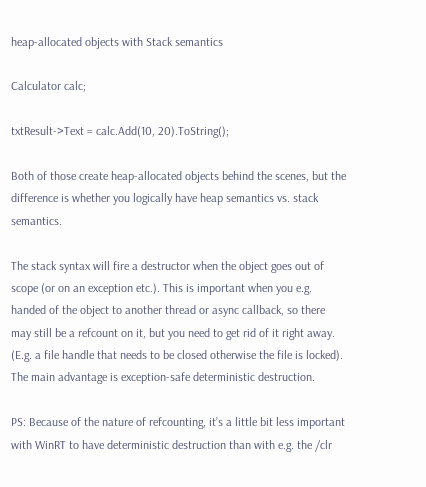heap-allocated objects with Stack semantics

Calculator calc;

txtResult->Text = calc.Add(10, 20).ToString();

Both of those create heap-allocated objects behind the scenes, but the difference is whether you logically have heap semantics vs. stack semantics.

The stack syntax will fire a destructor when the object goes out of scope (or on an exception etc.). This is important when you e.g. handed of the object to another thread or async callback, so there may still be a refcount on it, but you need to get rid of it right away. (E.g. a file handle that needs to be closed otherwise the file is locked). The main advantage is exception-safe deterministic destruction.

PS: Because of the nature of refcounting, it’s a little bit less important with WinRT to have deterministic destruction than with e.g. the /clr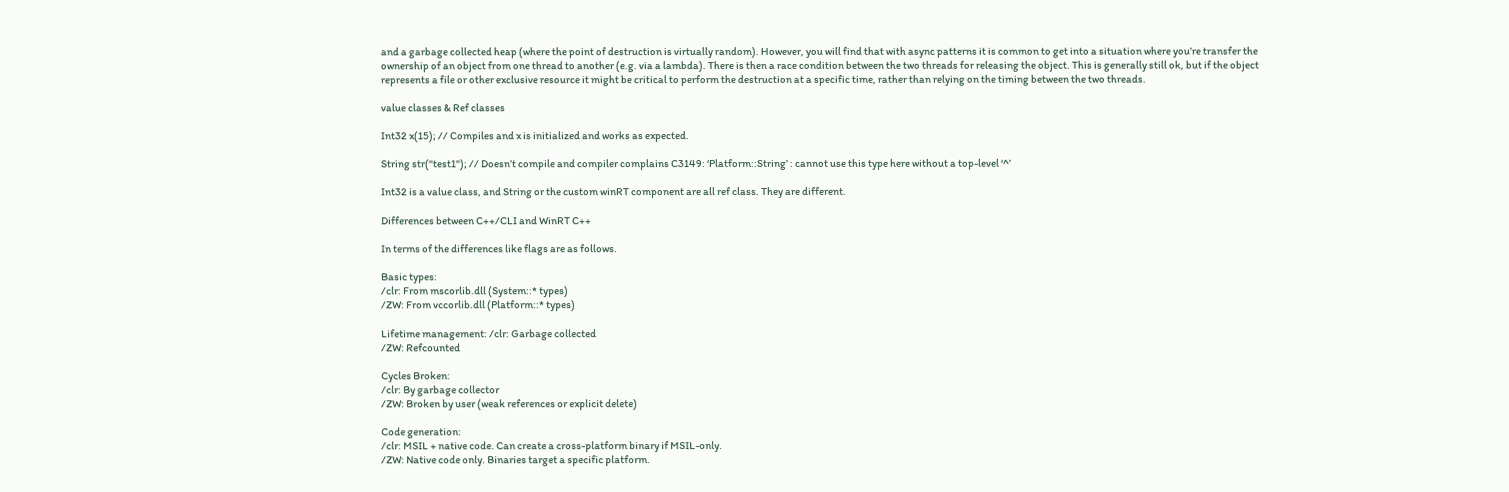and a garbage collected heap (where the point of destruction is virtually random). However, you will find that with async patterns it is common to get into a situation where you’re transfer the ownership of an object from one thread to another (e.g. via a lambda). There is then a race condition between the two threads for releasing the object. This is generally still ok, but if the object represents a file or other exclusive resource it might be critical to perform the destruction at a specific time, rather than relying on the timing between the two threads.

value classes & Ref classes

Int32 x(15); // Compiles and x is initialized and works as expected.

String str("test1"); // Doesn’t compile and compiler complains C3149: ‘Platform::String’ : cannot use this type here without a top-level ‘^’

Int32 is a value class, and String or the custom winRT component are all ref class. They are different.

Differences between C++/CLI and WinRT C++

In terms of the differences like flags are as follows.

Basic types:
/clr: From mscorlib.dll (System::* types)
/ZW: From vccorlib.dll (Platform::* types)

Lifetime management: /clr: Garbage collected
/ZW: Refcounted

Cycles Broken:
/clr: By garbage collector
/ZW: Broken by user (weak references or explicit delete)

Code generation:
/clr: MSIL + native code. Can create a cross-platform binary if MSIL-only.
/ZW: Native code only. Binaries target a specific platform.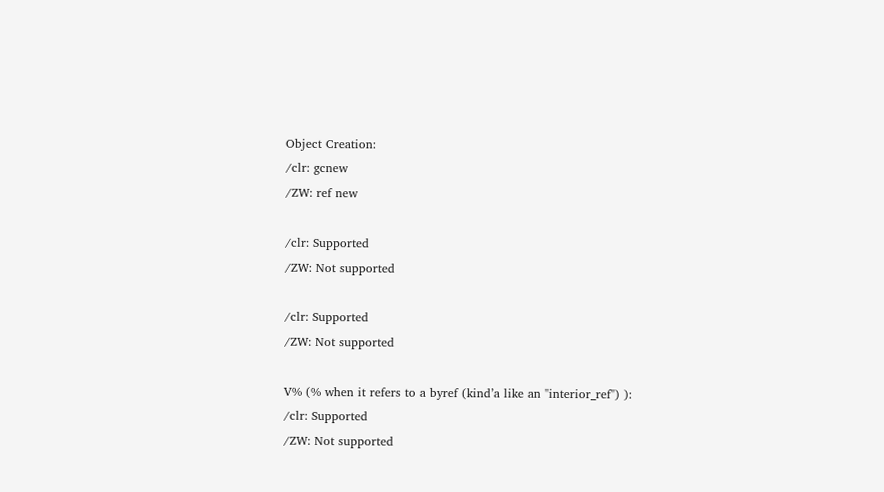Object Creation:
/clr: gcnew
/ZW: ref new

/clr: Supported
/ZW: Not supported

/clr: Supported
/ZW: Not supported

V% (% when it refers to a byref (kind’a like an "interior_ref") ):
/clr: Supported
/ZW: Not supported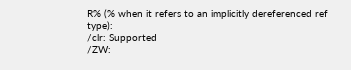R% (% when it refers to an implicitly dereferenced ref type):
/clr: Supported
/ZW: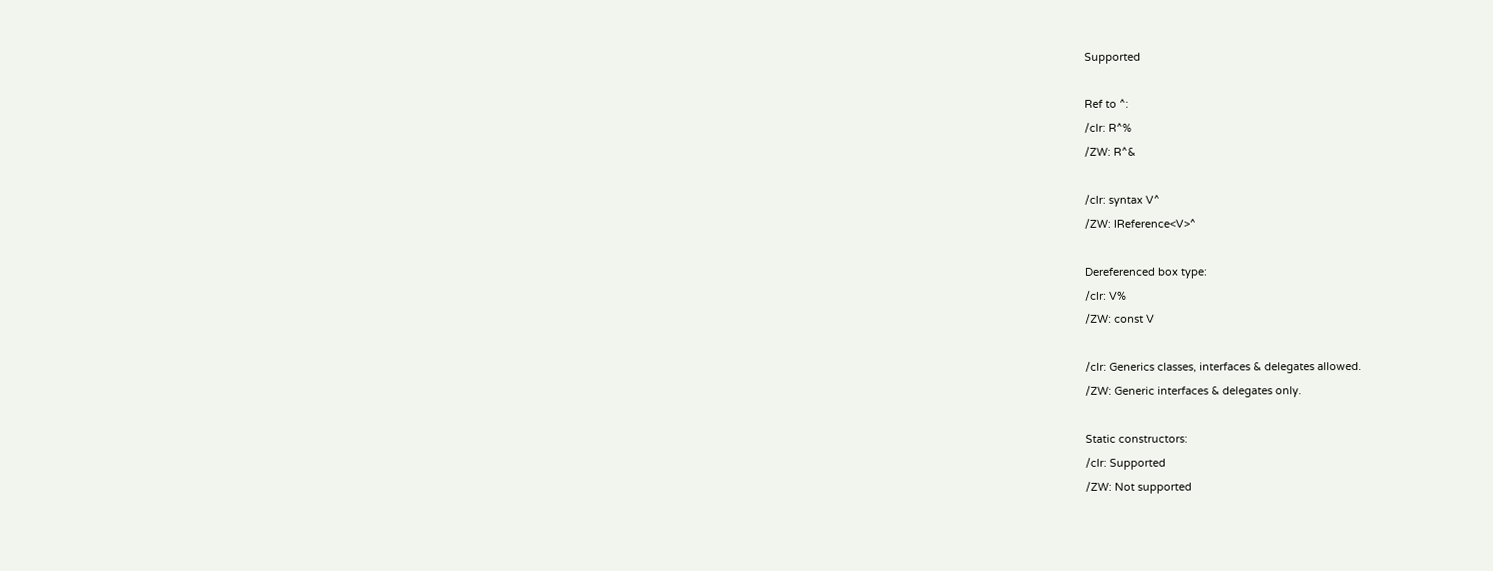Supported

Ref to ^:
/clr: R^%
/ZW: R^&

/clr: syntax V^
/ZW: IReference<V>^

Dereferenced box type:
/clr: V%
/ZW: const V

/clr: Generics classes, interfaces & delegates allowed.
/ZW: Generic interfaces & delegates only.

Static constructors:
/clr: Supported
/ZW: Not supported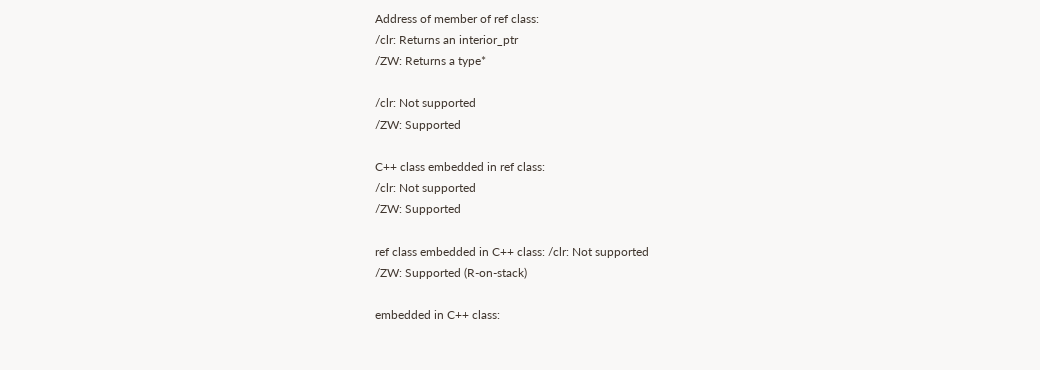Address of member of ref class:
/clr: Returns an interior_ptr
/ZW: Returns a type*

/clr: Not supported
/ZW: Supported

C++ class embedded in ref class:
/clr: Not supported
/ZW: Supported

ref class embedded in C++ class: /clr: Not supported
/ZW: Supported (R-on-stack)

embedded in C++ class: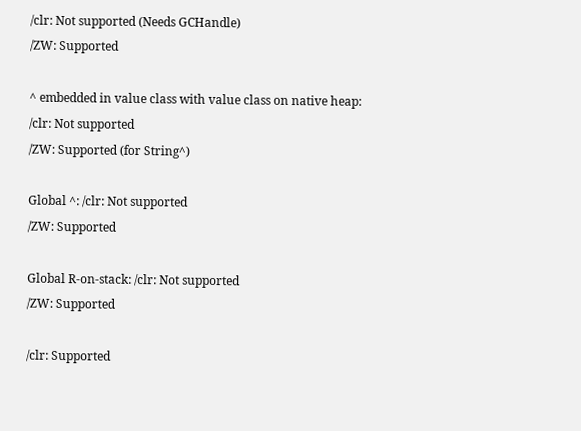/clr: Not supported (Needs GCHandle)
/ZW: Supported

^ embedded in value class with value class on native heap:
/clr: Not supported
/ZW: Supported (for String^)

Global ^: /clr: Not supported
/ZW: Supported

Global R-on-stack: /clr: Not supported
/ZW: Supported

/clr: Supported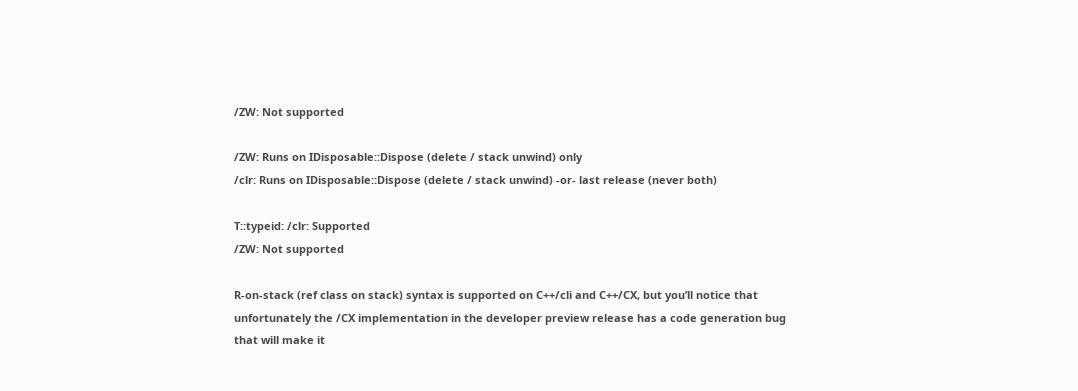/ZW: Not supported

/ZW: Runs on IDisposable::Dispose (delete / stack unwind) only
/clr: Runs on IDisposable::Dispose (delete / stack unwind) -or- last release (never both)

T::typeid: /clr: Supported
/ZW: Not supported

R-on-stack (ref class on stack) syntax is supported on C++/cli and C++/CX, but you’ll notice that unfortunately the /CX implementation in the developer preview release has a code generation bug that will make it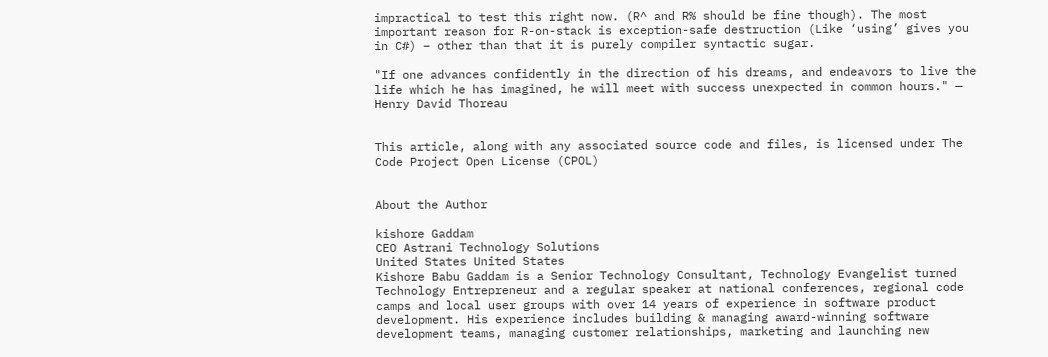impractical to test this right now. (R^ and R% should be fine though). The most important reason for R-on-stack is exception-safe destruction (Like ‘using’ gives you in C#) – other than that it is purely compiler syntactic sugar.

"If one advances confidently in the direction of his dreams, and endeavors to live the life which he has imagined, he will meet with success unexpected in common hours." — Henry David Thoreau


This article, along with any associated source code and files, is licensed under The Code Project Open License (CPOL)


About the Author

kishore Gaddam
CEO Astrani Technology Solutions
United States United States
Kishore Babu Gaddam is a Senior Technology Consultant, Technology Evangelist turned Technology Entrepreneur and a regular speaker at national conferences, regional code camps and local user groups with over 14 years of experience in software product development. His experience includes building & managing award-winning software development teams, managing customer relationships, marketing and launching new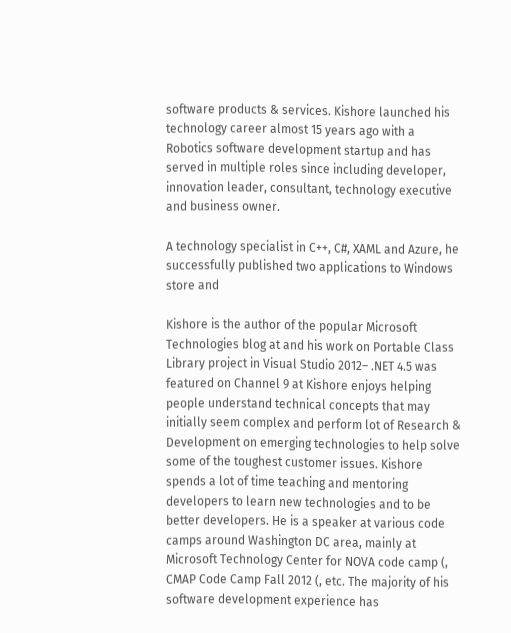software products & services. Kishore launched his technology career almost 15 years ago with a Robotics software development startup and has served in multiple roles since including developer, innovation leader, consultant, technology executive and business owner.

A technology specialist in C++, C#, XAML and Azure, he successfully published two applications to Windows store and

Kishore is the author of the popular Microsoft Technologies blog at and his work on Portable Class Library project in Visual Studio 2012– .NET 4.5 was featured on Channel 9 at Kishore enjoys helping people understand technical concepts that may initially seem complex and perform lot of Research & Development on emerging technologies to help solve some of the toughest customer issues. Kishore spends a lot of time teaching and mentoring developers to learn new technologies and to be better developers. He is a speaker at various code camps around Washington DC area, mainly at Microsoft Technology Center for NOVA code camp (, CMAP Code Camp Fall 2012 (, etc. The majority of his software development experience has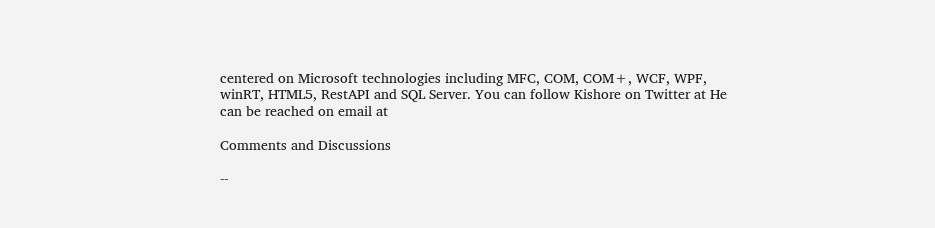centered on Microsoft technologies including MFC, COM, COM+, WCF, WPF, winRT, HTML5, RestAPI and SQL Server. You can follow Kishore on Twitter at He can be reached on email at

Comments and Discussions

--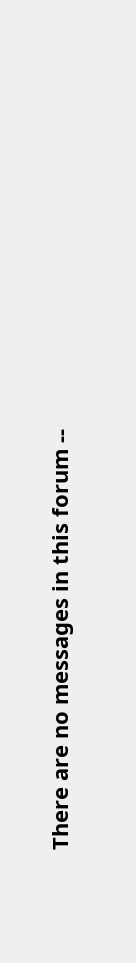There are no messages in this forum --